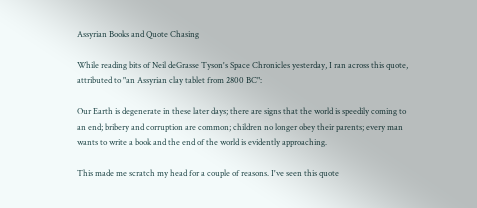Assyrian Books and Quote Chasing

While reading bits of Neil deGrasse Tyson's Space Chronicles yesterday, I ran across this quote, attributed to "an Assyrian clay tablet from 2800 BC":

Our Earth is degenerate in these later days; there are signs that the world is speedily coming to an end; bribery and corruption are common; children no longer obey their parents; every man wants to write a book and the end of the world is evidently approaching.

This made me scratch my head for a couple of reasons. I've seen this quote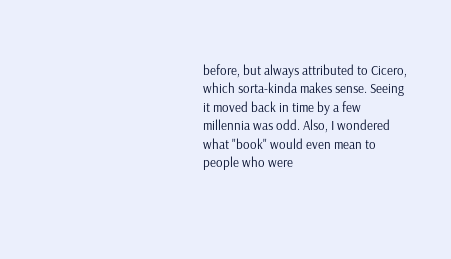before, but always attributed to Cicero, which sorta-kinda makes sense. Seeing it moved back in time by a few millennia was odd. Also, I wondered what "book" would even mean to people who were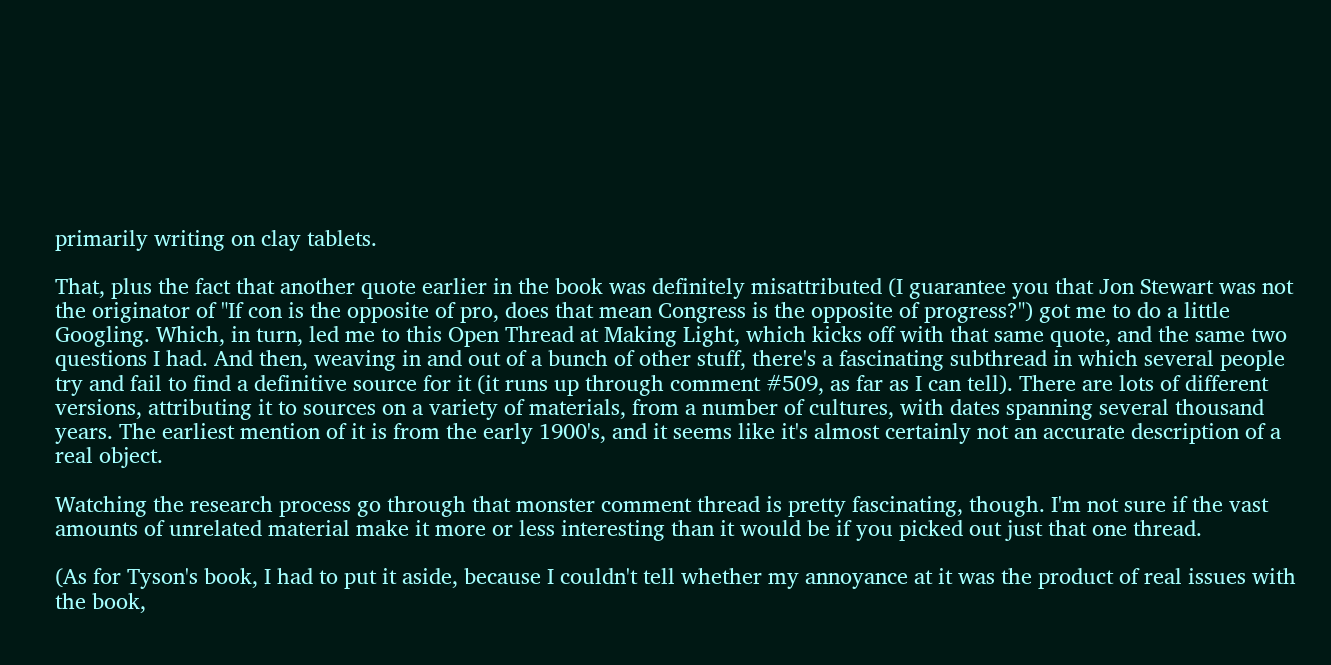primarily writing on clay tablets.

That, plus the fact that another quote earlier in the book was definitely misattributed (I guarantee you that Jon Stewart was not the originator of "If con is the opposite of pro, does that mean Congress is the opposite of progress?") got me to do a little Googling. Which, in turn, led me to this Open Thread at Making Light, which kicks off with that same quote, and the same two questions I had. And then, weaving in and out of a bunch of other stuff, there's a fascinating subthread in which several people try and fail to find a definitive source for it (it runs up through comment #509, as far as I can tell). There are lots of different versions, attributing it to sources on a variety of materials, from a number of cultures, with dates spanning several thousand years. The earliest mention of it is from the early 1900's, and it seems like it's almost certainly not an accurate description of a real object.

Watching the research process go through that monster comment thread is pretty fascinating, though. I'm not sure if the vast amounts of unrelated material make it more or less interesting than it would be if you picked out just that one thread.

(As for Tyson's book, I had to put it aside, because I couldn't tell whether my annoyance at it was the product of real issues with the book,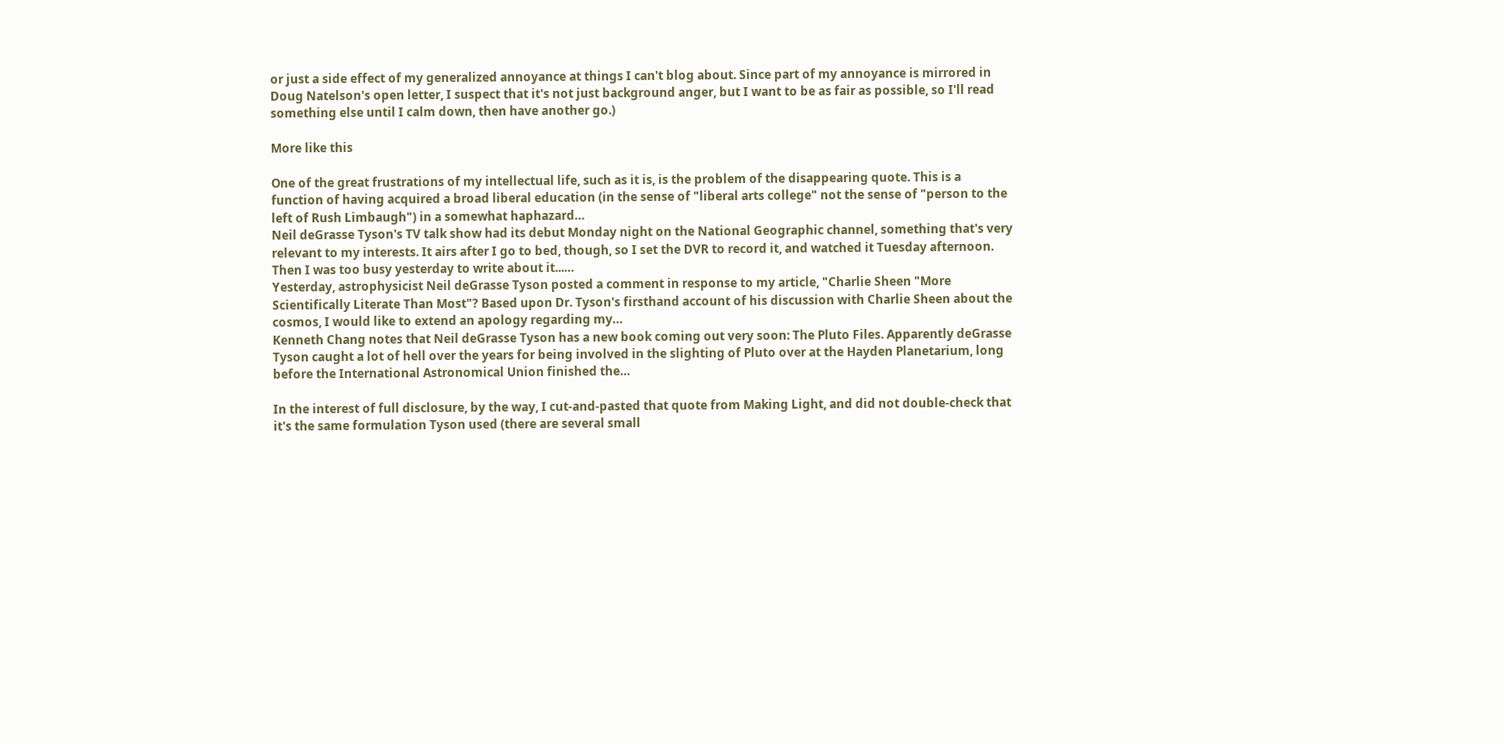or just a side effect of my generalized annoyance at things I can't blog about. Since part of my annoyance is mirrored in Doug Natelson's open letter, I suspect that it's not just background anger, but I want to be as fair as possible, so I'll read something else until I calm down, then have another go.)

More like this

One of the great frustrations of my intellectual life, such as it is, is the problem of the disappearing quote. This is a function of having acquired a broad liberal education (in the sense of "liberal arts college" not the sense of "person to the left of Rush Limbaugh") in a somewhat haphazard…
Neil deGrasse Tyson's TV talk show had its debut Monday night on the National Geographic channel, something that's very relevant to my interests. It airs after I go to bed, though, so I set the DVR to record it, and watched it Tuesday afternoon. Then I was too busy yesterday to write about it...…
Yesterday, astrophysicist Neil deGrasse Tyson posted a comment in response to my article, "Charlie Sheen "More Scientifically Literate Than Most"? Based upon Dr. Tyson's firsthand account of his discussion with Charlie Sheen about the cosmos, I would like to extend an apology regarding my…
Kenneth Chang notes that Neil deGrasse Tyson has a new book coming out very soon: The Pluto Files. Apparently deGrasse Tyson caught a lot of hell over the years for being involved in the slighting of Pluto over at the Hayden Planetarium, long before the International Astronomical Union finished the…

In the interest of full disclosure, by the way, I cut-and-pasted that quote from Making Light, and did not double-check that it's the same formulation Tyson used (there are several small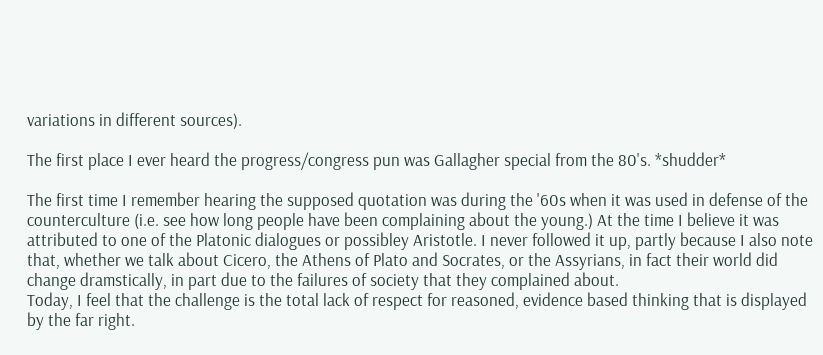variations in different sources).

The first place I ever heard the progress/congress pun was Gallagher special from the 80's. *shudder*

The first time I remember hearing the supposed quotation was during the '60s when it was used in defense of the counterculture (i.e. see how long people have been complaining about the young.) At the time I believe it was attributed to one of the Platonic dialogues or possibley Aristotle. I never followed it up, partly because I also note that, whether we talk about Cicero, the Athens of Plato and Socrates, or the Assyrians, in fact their world did change dramstically, in part due to the failures of society that they complained about.
Today, I feel that the challenge is the total lack of respect for reasoned, evidence based thinking that is displayed by the far right.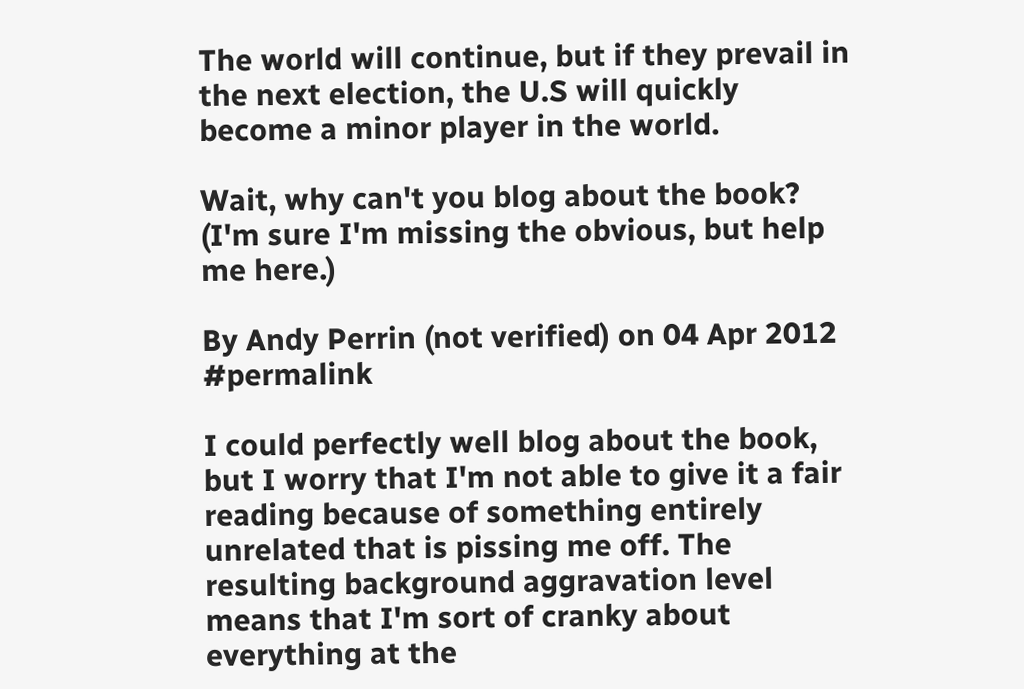The world will continue, but if they prevail in the next election, the U.S will quickly become a minor player in the world.

Wait, why can't you blog about the book? (I'm sure I'm missing the obvious, but help me here.)

By Andy Perrin (not verified) on 04 Apr 2012 #permalink

I could perfectly well blog about the book, but I worry that I'm not able to give it a fair reading because of something entirely unrelated that is pissing me off. The resulting background aggravation level means that I'm sort of cranky about everything at the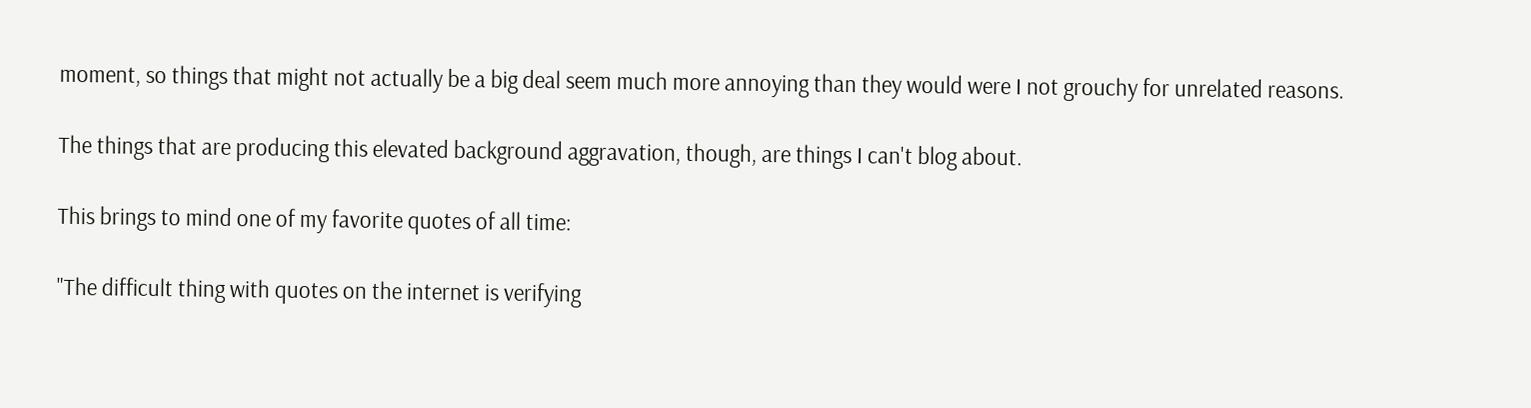moment, so things that might not actually be a big deal seem much more annoying than they would were I not grouchy for unrelated reasons.

The things that are producing this elevated background aggravation, though, are things I can't blog about.

This brings to mind one of my favorite quotes of all time:

"The difficult thing with quotes on the internet is verifying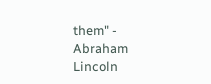them" - Abraham Lincoln